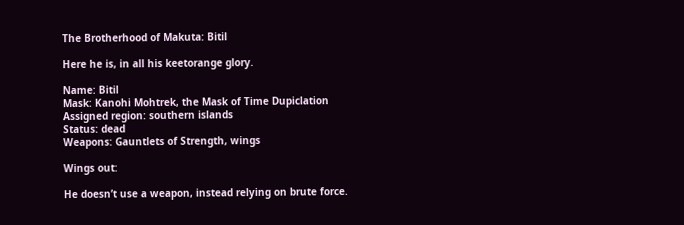The Brotherhood of Makuta: Bitil

Here he is, in all his keetorange glory.

Name: Bitil
Mask: Kanohi Mohtrek, the Mask of Time Dupiclation
Assigned region: southern islands
Status: dead
Weapons: Gauntlets of Strength, wings

Wings out:

He doesn’t use a weapon, instead relying on brute force.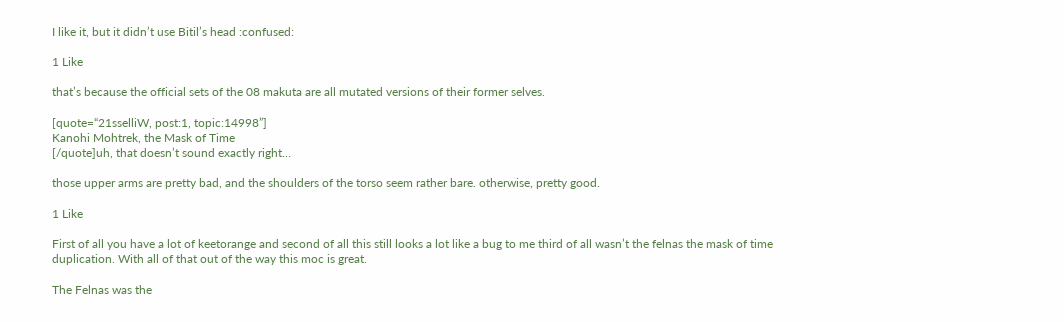I like it, but it didn’t use Bitil’s head :confused:

1 Like

that’s because the official sets of the 08 makuta are all mutated versions of their former selves.

[quote=“21sselliW, post:1, topic:14998”]
Kanohi Mohtrek, the Mask of Time
[/quote]uh, that doesn’t sound exactly right…

those upper arms are pretty bad, and the shoulders of the torso seem rather bare. otherwise, pretty good.

1 Like

First of all you have a lot of keetorange and second of all this still looks a lot like a bug to me third of all wasn’t the felnas the mask of time duplication. With all of that out of the way this moc is great.

The Felnas was the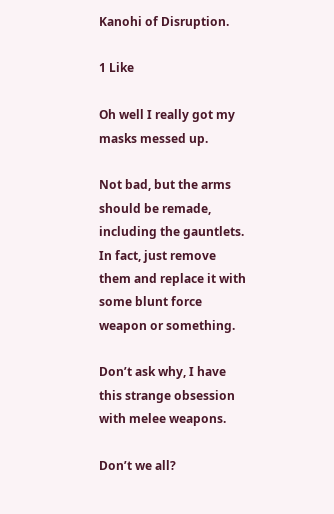Kanohi of Disruption.

1 Like

Oh well I really got my masks messed up.

Not bad, but the arms should be remade, including the gauntlets. In fact, just remove them and replace it with some blunt force weapon or something.

Don’t ask why, I have this strange obsession with melee weapons.

Don’t we all?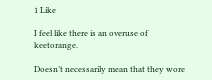1 Like

I feel like there is an overuse of keetorange.

Doesn’t necessarily mean that they wore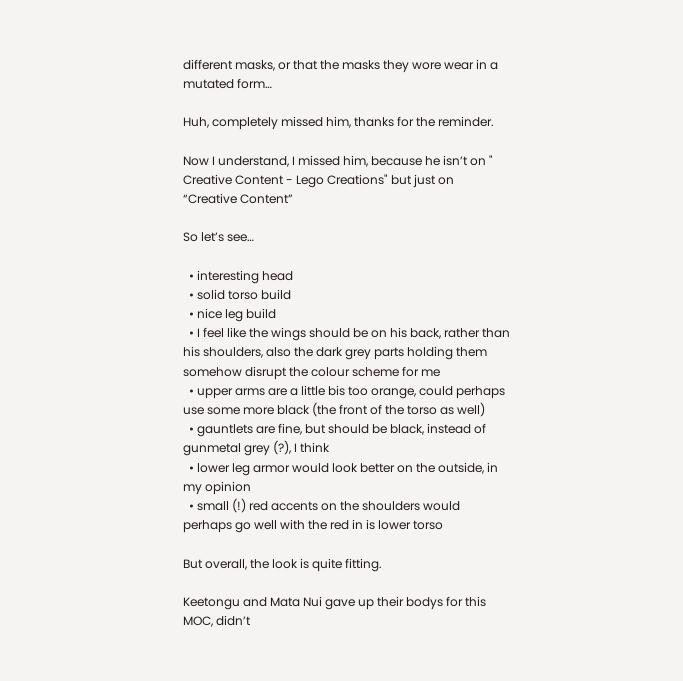different masks, or that the masks they wore wear in a mutated form…

Huh, completely missed him, thanks for the reminder.

Now I understand, I missed him, because he isn’t on " Creative Content - Lego Creations" but just on “Creative Content”

So let’s see…

  • interesting head
  • solid torso build
  • nice leg build
  • I feel like the wings should be on his back, rather than his shoulders, also the dark grey parts holding them somehow disrupt the colour scheme for me
  • upper arms are a little bis too orange, could perhaps use some more black (the front of the torso as well)
  • gauntlets are fine, but should be black, instead of gunmetal grey (?), I think
  • lower leg armor would look better on the outside, in my opinion
  • small (!) red accents on the shoulders would perhaps go well with the red in is lower torso

But overall, the look is quite fitting.

Keetongu and Mata Nui gave up their bodys for this MOC, didn’t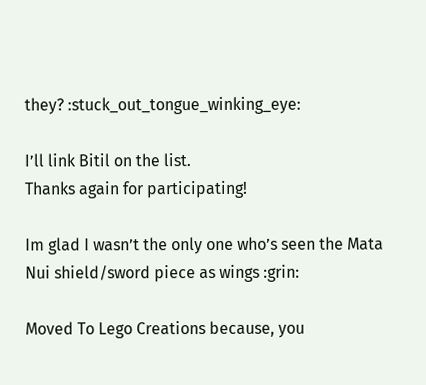they? :stuck_out_tongue_winking_eye:

I’ll link Bitil on the list.
Thanks again for participating!

Im glad I wasn’t the only one who’s seen the Mata Nui shield/sword piece as wings :grin:

Moved To Lego Creations because, you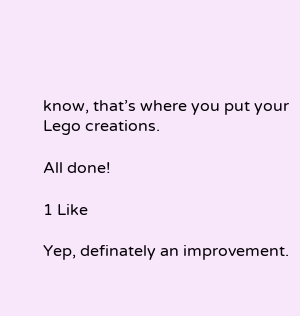know, that’s where you put your Lego creations.

All done!

1 Like

Yep, definately an improvement.